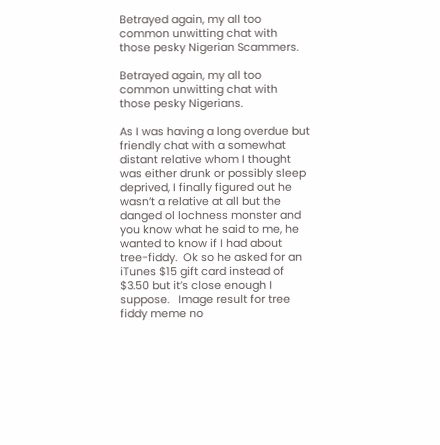Betrayed again, my all too common unwitting chat with those pesky Nigerian Scammers.

Betrayed again, my all too common unwitting chat with those pesky Nigerians.

As I was having a long overdue but friendly chat with a somewhat distant relative whom I thought was either drunk or possibly sleep deprived, I finally figured out he wasn’t a relative at all but the danged ol lochness monster and you know what he said to me, he wanted to know if I had about tree-fiddy.  Ok so he asked for an iTunes $15 gift card instead of $3.50 but it’s close enough I suppose.   Image result for tree fiddy meme no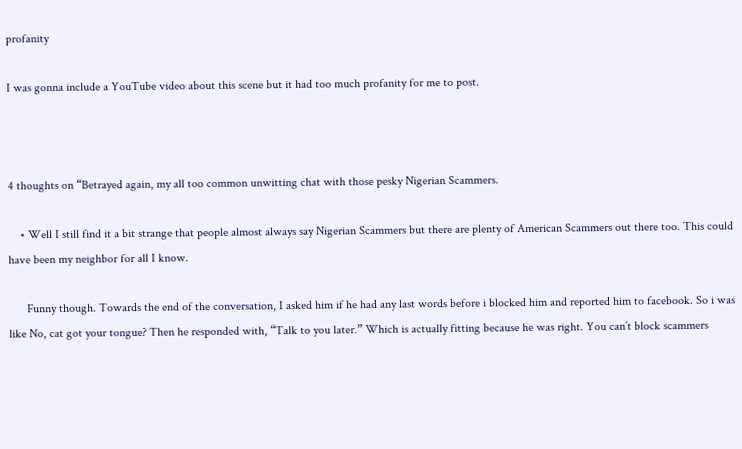profanity

I was gonna include a YouTube video about this scene but it had too much profanity for me to post.



4 thoughts on “Betrayed again, my all too common unwitting chat with those pesky Nigerian Scammers.

    • Well I still find it a bit strange that people almost always say Nigerian Scammers but there are plenty of American Scammers out there too. This could have been my neighbor for all I know.

      Funny though. Towards the end of the conversation, I asked him if he had any last words before i blocked him and reported him to facebook. So i was like No, cat got your tongue? Then he responded with, “Talk to you later.” Which is actually fitting because he was right. You can’t block scammers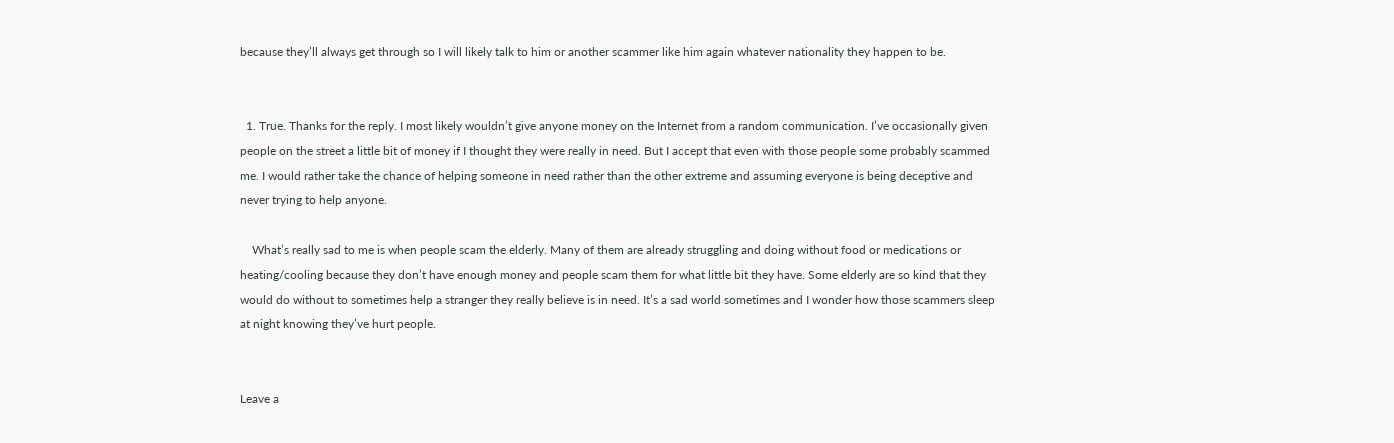because they’ll always get through so I will likely talk to him or another scammer like him again whatever nationality they happen to be.


  1. True. Thanks for the reply. I most likely wouldn’t give anyone money on the Internet from a random communication. I’ve occasionally given people on the street a little bit of money if I thought they were really in need. But I accept that even with those people some probably scammed me. I would rather take the chance of helping someone in need rather than the other extreme and assuming everyone is being deceptive and never trying to help anyone.

    What’s really sad to me is when people scam the elderly. Many of them are already struggling and doing without food or medications or heating/cooling because they don’t have enough money and people scam them for what little bit they have. Some elderly are so kind that they would do without to sometimes help a stranger they really believe is in need. It’s a sad world sometimes and I wonder how those scammers sleep at night knowing they’ve hurt people.


Leave a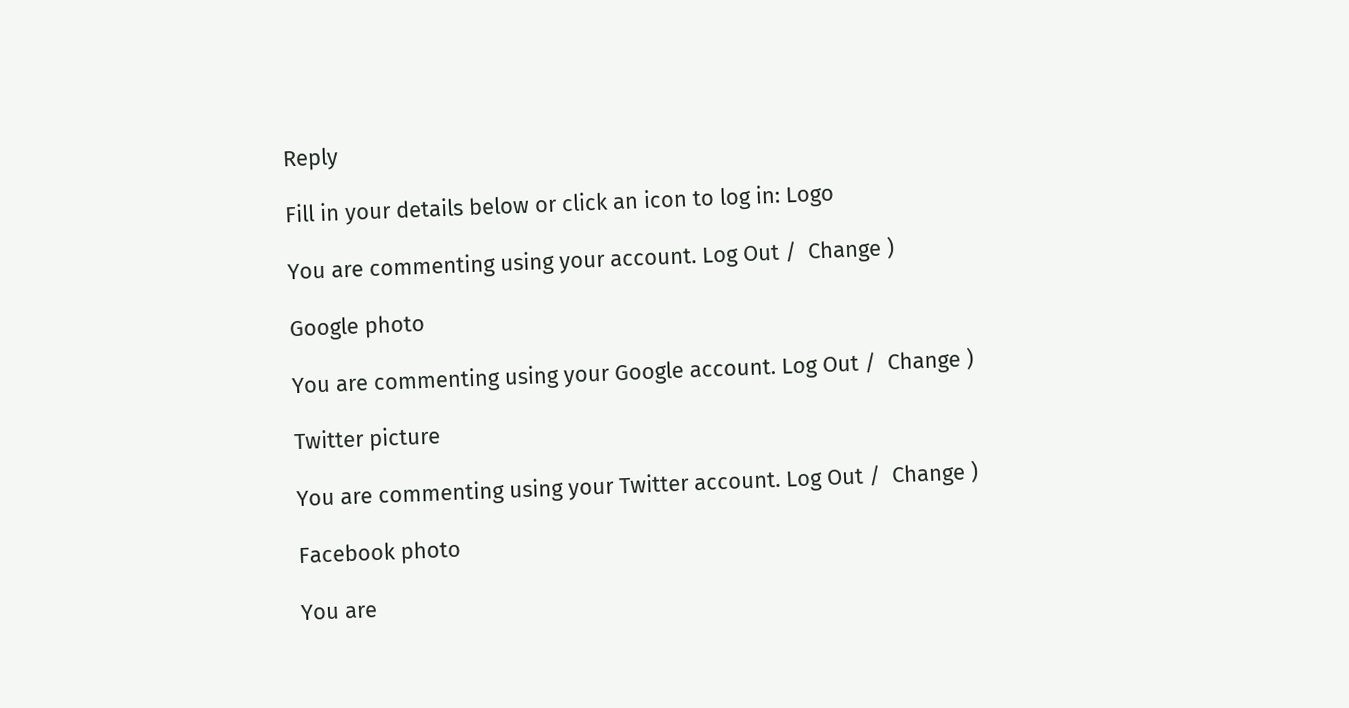Reply

Fill in your details below or click an icon to log in: Logo

You are commenting using your account. Log Out /  Change )

Google photo

You are commenting using your Google account. Log Out /  Change )

Twitter picture

You are commenting using your Twitter account. Log Out /  Change )

Facebook photo

You are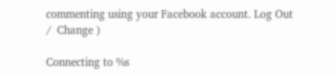commenting using your Facebook account. Log Out /  Change )

Connecting to %s